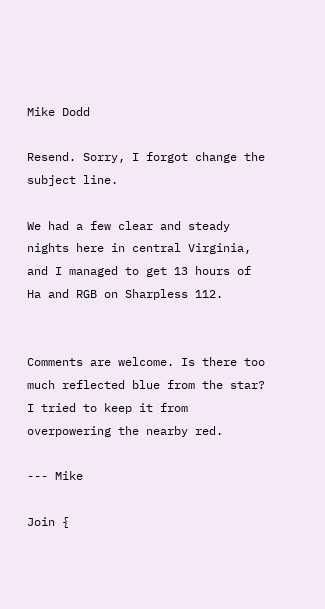Mike Dodd

Resend. Sorry, I forgot change the subject line.

We had a few clear and steady nights here in central Virginia, and I managed to get 13 hours of Ha and RGB on Sharpless 112.


Comments are welcome. Is there too much reflected blue from the star? I tried to keep it from overpowering the nearby red.

--- Mike

Join {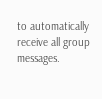to automatically receive all group messages.